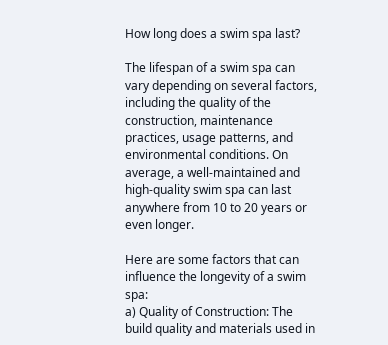How long does a swim spa last?

The lifespan of a swim spa can vary depending on several factors, including the quality of the construction, maintenance practices, usage patterns, and environmental conditions. On average, a well-maintained and high-quality swim spa can last anywhere from 10 to 20 years or even longer.

Here are some factors that can influence the longevity of a swim spa:
a) Quality of Construction: The build quality and materials used in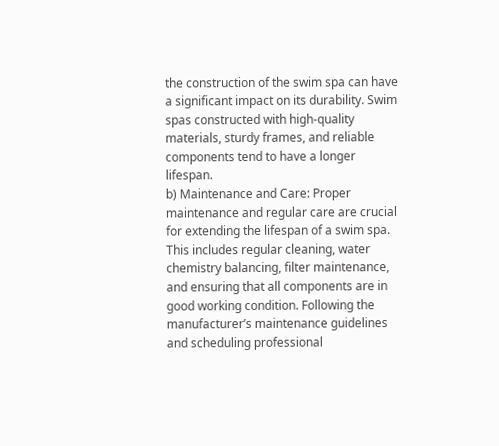the construction of the swim spa can have a significant impact on its durability. Swim spas constructed with high-quality materials, sturdy frames, and reliable components tend to have a longer lifespan.
b) Maintenance and Care: Proper maintenance and regular care are crucial for extending the lifespan of a swim spa. This includes regular cleaning, water chemistry balancing, filter maintenance, and ensuring that all components are in good working condition. Following the manufacturer’s maintenance guidelines and scheduling professional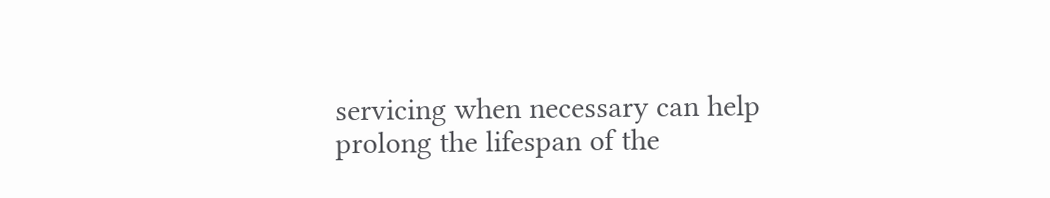servicing when necessary can help prolong the lifespan of the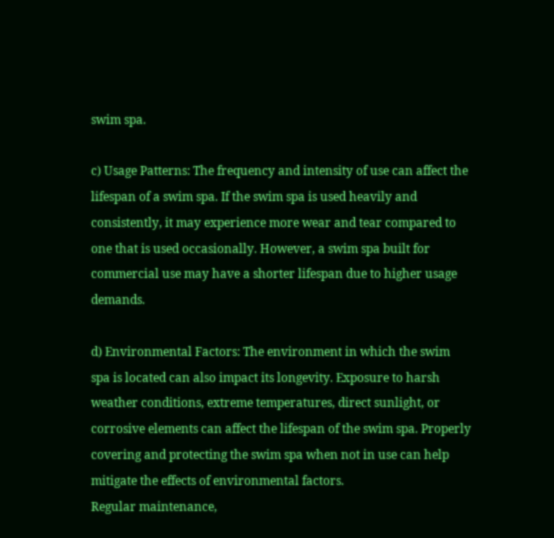swim spa.

c) Usage Patterns: The frequency and intensity of use can affect the lifespan of a swim spa. If the swim spa is used heavily and consistently, it may experience more wear and tear compared to one that is used occasionally. However, a swim spa built for commercial use may have a shorter lifespan due to higher usage demands.

d) Environmental Factors: The environment in which the swim spa is located can also impact its longevity. Exposure to harsh weather conditions, extreme temperatures, direct sunlight, or corrosive elements can affect the lifespan of the swim spa. Properly covering and protecting the swim spa when not in use can help mitigate the effects of environmental factors.
Regular maintenance,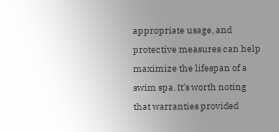appropriate usage, and protective measures can help maximize the lifespan of a swim spa. It’s worth noting that warranties provided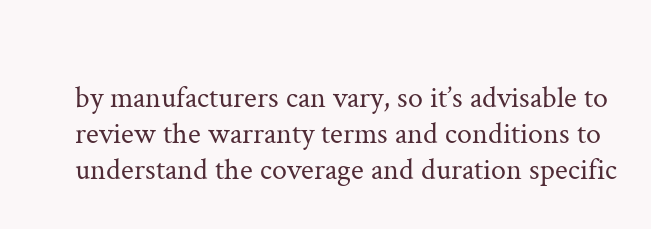by manufacturers can vary, so it’s advisable to review the warranty terms and conditions to understand the coverage and duration specific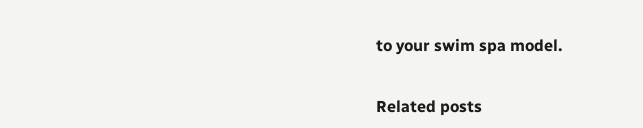to your swim spa model.


Related posts